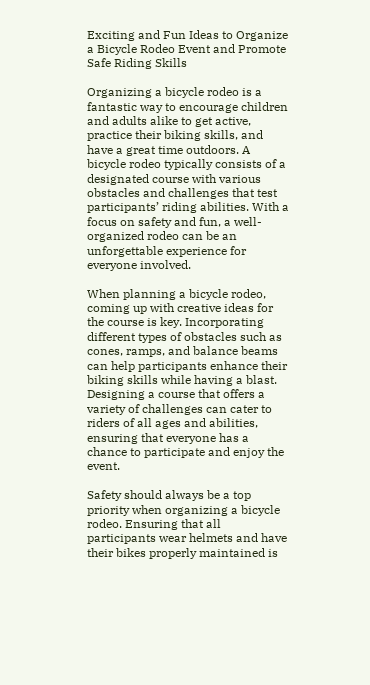Exciting and Fun Ideas to Organize a Bicycle Rodeo Event and Promote Safe Riding Skills

Organizing a bicycle rodeo is a fantastic way to encourage children and adults alike to get active, practice their biking skills, and have a great time outdoors. A bicycle rodeo typically consists of a designated course with various obstacles and challenges that test participants’ riding abilities. With a focus on safety and fun, a well-organized rodeo can be an unforgettable experience for everyone involved.

When planning a bicycle rodeo, coming up with creative ideas for the course is key. Incorporating different types of obstacles such as cones, ramps, and balance beams can help participants enhance their biking skills while having a blast. Designing a course that offers a variety of challenges can cater to riders of all ages and abilities, ensuring that everyone has a chance to participate and enjoy the event.

Safety should always be a top priority when organizing a bicycle rodeo. Ensuring that all participants wear helmets and have their bikes properly maintained is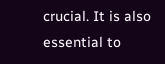crucial. It is also essential to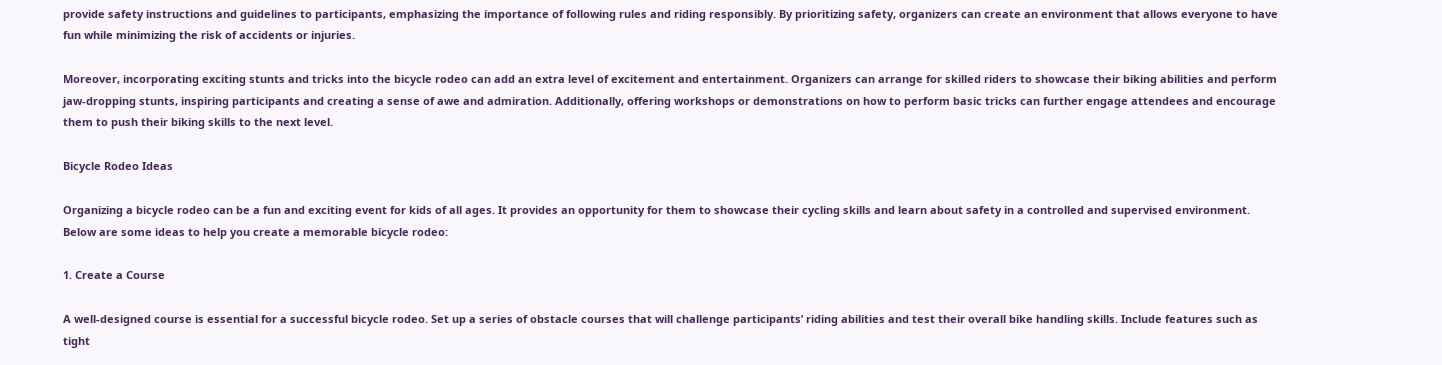provide safety instructions and guidelines to participants, emphasizing the importance of following rules and riding responsibly. By prioritizing safety, organizers can create an environment that allows everyone to have fun while minimizing the risk of accidents or injuries.

Moreover, incorporating exciting stunts and tricks into the bicycle rodeo can add an extra level of excitement and entertainment. Organizers can arrange for skilled riders to showcase their biking abilities and perform jaw-dropping stunts, inspiring participants and creating a sense of awe and admiration. Additionally, offering workshops or demonstrations on how to perform basic tricks can further engage attendees and encourage them to push their biking skills to the next level.

Bicycle Rodeo Ideas

Organizing a bicycle rodeo can be a fun and exciting event for kids of all ages. It provides an opportunity for them to showcase their cycling skills and learn about safety in a controlled and supervised environment. Below are some ideas to help you create a memorable bicycle rodeo:

1. Create a Course

A well-designed course is essential for a successful bicycle rodeo. Set up a series of obstacle courses that will challenge participants’ riding abilities and test their overall bike handling skills. Include features such as tight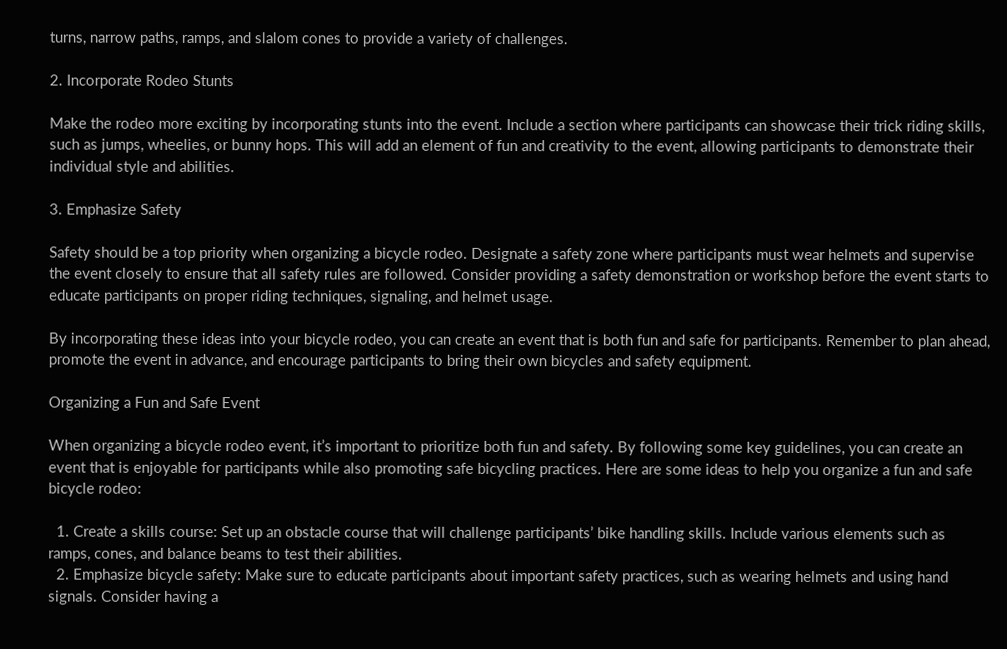turns, narrow paths, ramps, and slalom cones to provide a variety of challenges.

2. Incorporate Rodeo Stunts

Make the rodeo more exciting by incorporating stunts into the event. Include a section where participants can showcase their trick riding skills, such as jumps, wheelies, or bunny hops. This will add an element of fun and creativity to the event, allowing participants to demonstrate their individual style and abilities.

3. Emphasize Safety

Safety should be a top priority when organizing a bicycle rodeo. Designate a safety zone where participants must wear helmets and supervise the event closely to ensure that all safety rules are followed. Consider providing a safety demonstration or workshop before the event starts to educate participants on proper riding techniques, signaling, and helmet usage.

By incorporating these ideas into your bicycle rodeo, you can create an event that is both fun and safe for participants. Remember to plan ahead, promote the event in advance, and encourage participants to bring their own bicycles and safety equipment.

Organizing a Fun and Safe Event

When organizing a bicycle rodeo event, it’s important to prioritize both fun and safety. By following some key guidelines, you can create an event that is enjoyable for participants while also promoting safe bicycling practices. Here are some ideas to help you organize a fun and safe bicycle rodeo:

  1. Create a skills course: Set up an obstacle course that will challenge participants’ bike handling skills. Include various elements such as ramps, cones, and balance beams to test their abilities.
  2. Emphasize bicycle safety: Make sure to educate participants about important safety practices, such as wearing helmets and using hand signals. Consider having a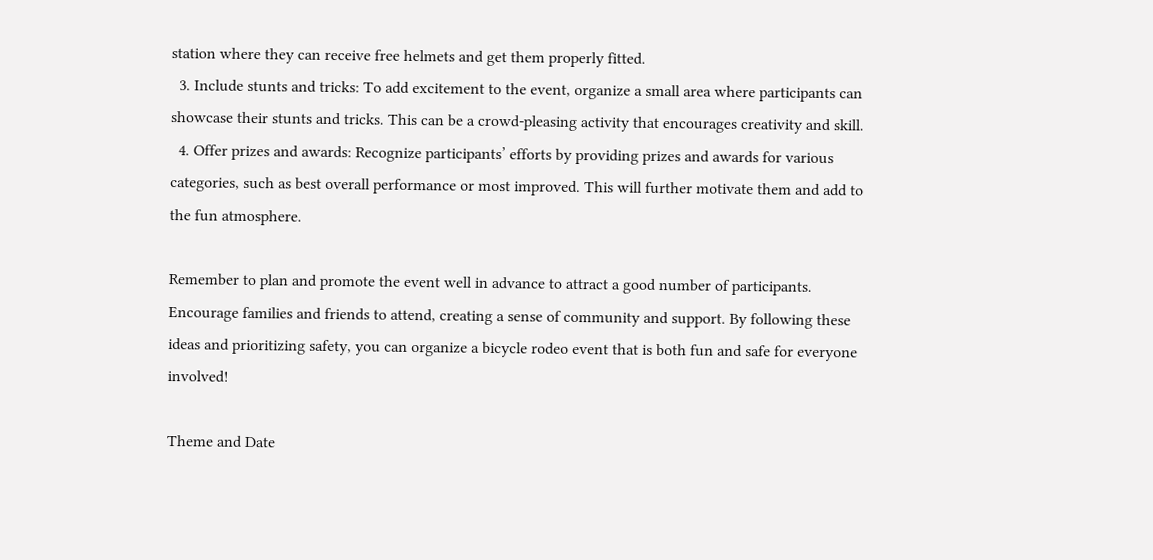station where they can receive free helmets and get them properly fitted.
  3. Include stunts and tricks: To add excitement to the event, organize a small area where participants can showcase their stunts and tricks. This can be a crowd-pleasing activity that encourages creativity and skill.
  4. Offer prizes and awards: Recognize participants’ efforts by providing prizes and awards for various categories, such as best overall performance or most improved. This will further motivate them and add to the fun atmosphere.

Remember to plan and promote the event well in advance to attract a good number of participants. Encourage families and friends to attend, creating a sense of community and support. By following these ideas and prioritizing safety, you can organize a bicycle rodeo event that is both fun and safe for everyone involved!

Theme and Date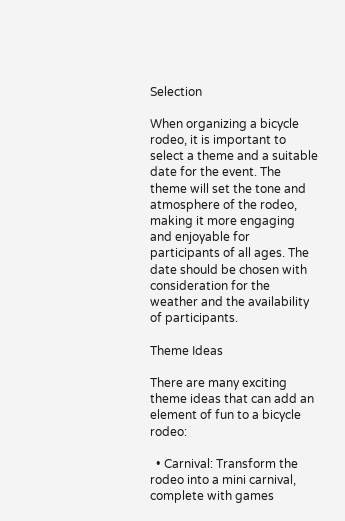Selection

When organizing a bicycle rodeo, it is important to select a theme and a suitable date for the event. The theme will set the tone and atmosphere of the rodeo, making it more engaging and enjoyable for participants of all ages. The date should be chosen with consideration for the weather and the availability of participants.

Theme Ideas

There are many exciting theme ideas that can add an element of fun to a bicycle rodeo:

  • Carnival: Transform the rodeo into a mini carnival, complete with games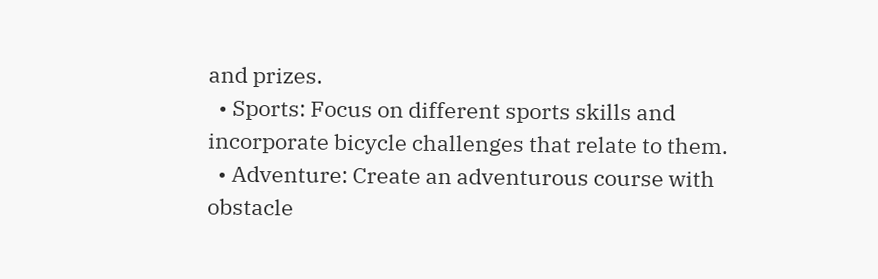and prizes.
  • Sports: Focus on different sports skills and incorporate bicycle challenges that relate to them.
  • Adventure: Create an adventurous course with obstacle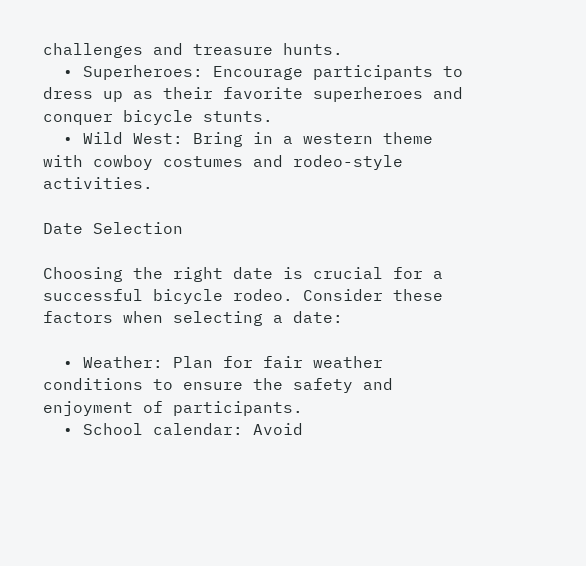challenges and treasure hunts.
  • Superheroes: Encourage participants to dress up as their favorite superheroes and conquer bicycle stunts.
  • Wild West: Bring in a western theme with cowboy costumes and rodeo-style activities.

Date Selection

Choosing the right date is crucial for a successful bicycle rodeo. Consider these factors when selecting a date:

  • Weather: Plan for fair weather conditions to ensure the safety and enjoyment of participants.
  • School calendar: Avoid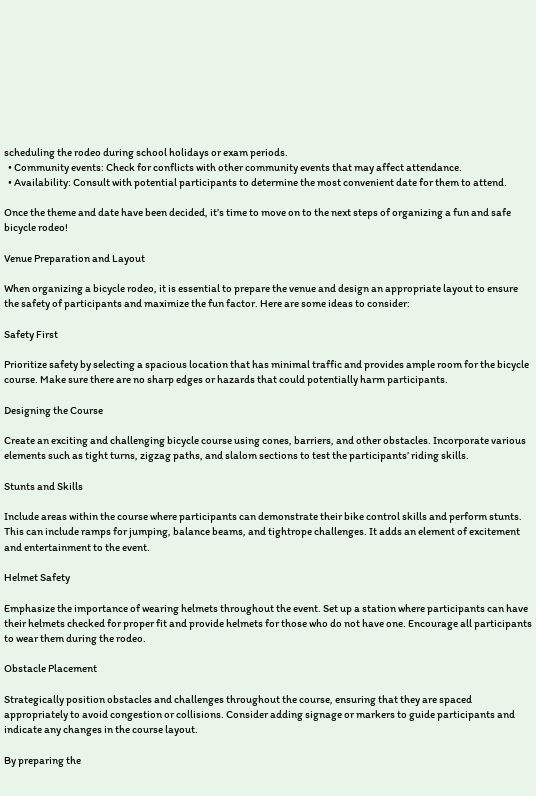scheduling the rodeo during school holidays or exam periods.
  • Community events: Check for conflicts with other community events that may affect attendance.
  • Availability: Consult with potential participants to determine the most convenient date for them to attend.

Once the theme and date have been decided, it’s time to move on to the next steps of organizing a fun and safe bicycle rodeo!

Venue Preparation and Layout

When organizing a bicycle rodeo, it is essential to prepare the venue and design an appropriate layout to ensure the safety of participants and maximize the fun factor. Here are some ideas to consider:

Safety First

Prioritize safety by selecting a spacious location that has minimal traffic and provides ample room for the bicycle course. Make sure there are no sharp edges or hazards that could potentially harm participants.

Designing the Course

Create an exciting and challenging bicycle course using cones, barriers, and other obstacles. Incorporate various elements such as tight turns, zigzag paths, and slalom sections to test the participants’ riding skills.

Stunts and Skills

Include areas within the course where participants can demonstrate their bike control skills and perform stunts. This can include ramps for jumping, balance beams, and tightrope challenges. It adds an element of excitement and entertainment to the event.

Helmet Safety

Emphasize the importance of wearing helmets throughout the event. Set up a station where participants can have their helmets checked for proper fit and provide helmets for those who do not have one. Encourage all participants to wear them during the rodeo.

Obstacle Placement

Strategically position obstacles and challenges throughout the course, ensuring that they are spaced appropriately to avoid congestion or collisions. Consider adding signage or markers to guide participants and indicate any changes in the course layout.

By preparing the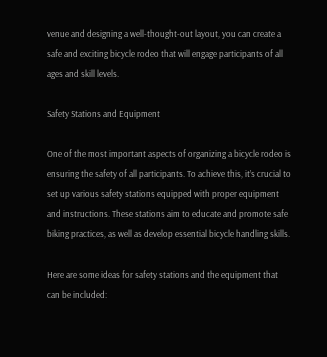venue and designing a well-thought-out layout, you can create a safe and exciting bicycle rodeo that will engage participants of all ages and skill levels.

Safety Stations and Equipment

One of the most important aspects of organizing a bicycle rodeo is ensuring the safety of all participants. To achieve this, it’s crucial to set up various safety stations equipped with proper equipment and instructions. These stations aim to educate and promote safe biking practices, as well as develop essential bicycle handling skills.

Here are some ideas for safety stations and the equipment that can be included: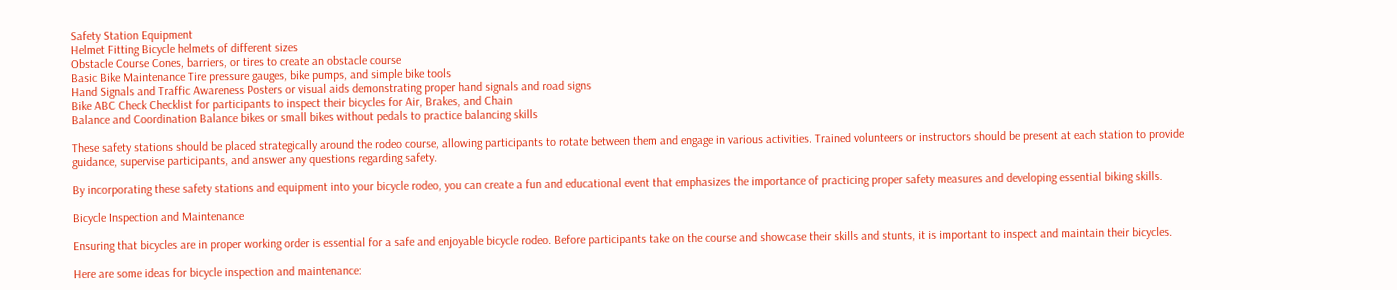Safety Station Equipment
Helmet Fitting Bicycle helmets of different sizes
Obstacle Course Cones, barriers, or tires to create an obstacle course
Basic Bike Maintenance Tire pressure gauges, bike pumps, and simple bike tools
Hand Signals and Traffic Awareness Posters or visual aids demonstrating proper hand signals and road signs
Bike ABC Check Checklist for participants to inspect their bicycles for Air, Brakes, and Chain
Balance and Coordination Balance bikes or small bikes without pedals to practice balancing skills

These safety stations should be placed strategically around the rodeo course, allowing participants to rotate between them and engage in various activities. Trained volunteers or instructors should be present at each station to provide guidance, supervise participants, and answer any questions regarding safety.

By incorporating these safety stations and equipment into your bicycle rodeo, you can create a fun and educational event that emphasizes the importance of practicing proper safety measures and developing essential biking skills.

Bicycle Inspection and Maintenance

Ensuring that bicycles are in proper working order is essential for a safe and enjoyable bicycle rodeo. Before participants take on the course and showcase their skills and stunts, it is important to inspect and maintain their bicycles.

Here are some ideas for bicycle inspection and maintenance: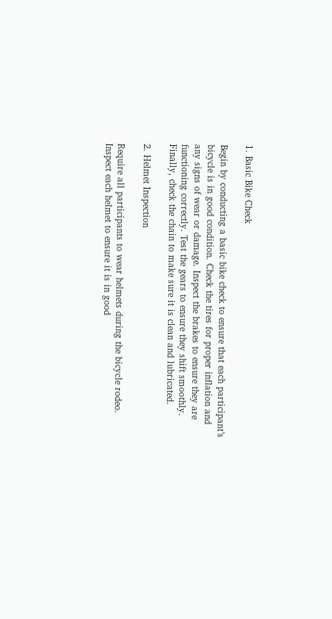1. Basic Bike Check

Begin by conducting a basic bike check to ensure that each participant’s bicycle is in good condition. Check the tires for proper inflation and any signs of wear or damage. Inspect the brakes to ensure they are functioning correctly. Test the gears to ensure they shift smoothly. Finally, check the chain to make sure it is clean and lubricated.

2. Helmet Inspection

Require all participants to wear helmets during the bicycle rodeo. Inspect each helmet to ensure it is in good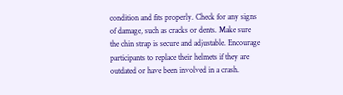condition and fits properly. Check for any signs of damage, such as cracks or dents. Make sure the chin strap is secure and adjustable. Encourage participants to replace their helmets if they are outdated or have been involved in a crash.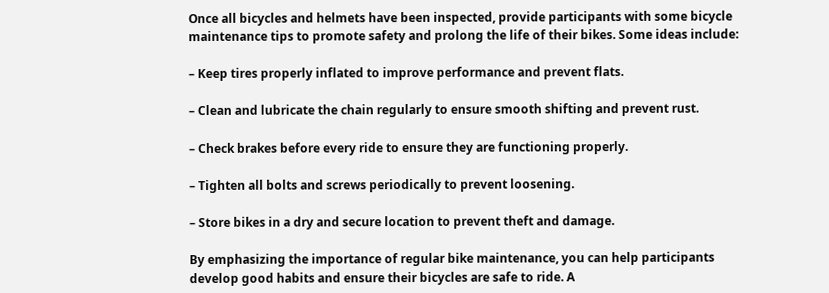Once all bicycles and helmets have been inspected, provide participants with some bicycle maintenance tips to promote safety and prolong the life of their bikes. Some ideas include:

– Keep tires properly inflated to improve performance and prevent flats.

– Clean and lubricate the chain regularly to ensure smooth shifting and prevent rust.

– Check brakes before every ride to ensure they are functioning properly.

– Tighten all bolts and screws periodically to prevent loosening.

– Store bikes in a dry and secure location to prevent theft and damage.

By emphasizing the importance of regular bike maintenance, you can help participants develop good habits and ensure their bicycles are safe to ride. A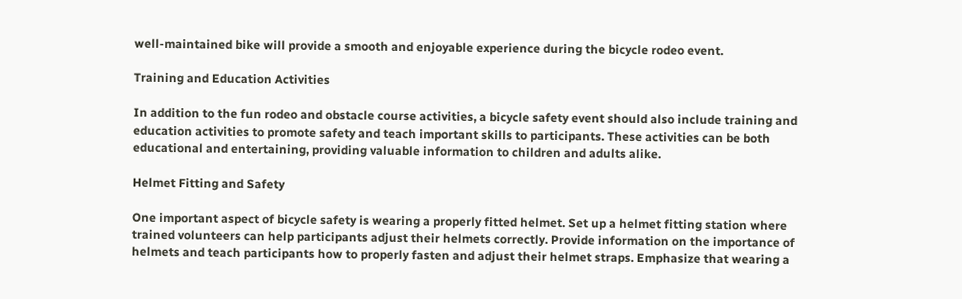well-maintained bike will provide a smooth and enjoyable experience during the bicycle rodeo event.

Training and Education Activities

In addition to the fun rodeo and obstacle course activities, a bicycle safety event should also include training and education activities to promote safety and teach important skills to participants. These activities can be both educational and entertaining, providing valuable information to children and adults alike.

Helmet Fitting and Safety

One important aspect of bicycle safety is wearing a properly fitted helmet. Set up a helmet fitting station where trained volunteers can help participants adjust their helmets correctly. Provide information on the importance of helmets and teach participants how to properly fasten and adjust their helmet straps. Emphasize that wearing a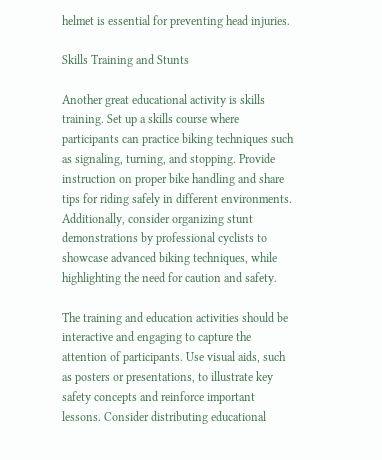helmet is essential for preventing head injuries.

Skills Training and Stunts

Another great educational activity is skills training. Set up a skills course where participants can practice biking techniques such as signaling, turning, and stopping. Provide instruction on proper bike handling and share tips for riding safely in different environments. Additionally, consider organizing stunt demonstrations by professional cyclists to showcase advanced biking techniques, while highlighting the need for caution and safety.

The training and education activities should be interactive and engaging to capture the attention of participants. Use visual aids, such as posters or presentations, to illustrate key safety concepts and reinforce important lessons. Consider distributing educational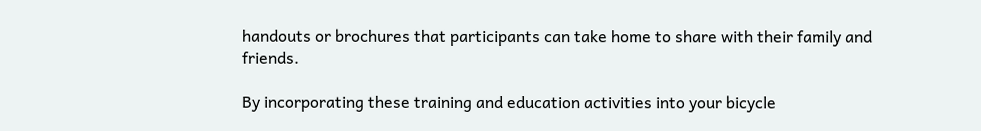handouts or brochures that participants can take home to share with their family and friends.

By incorporating these training and education activities into your bicycle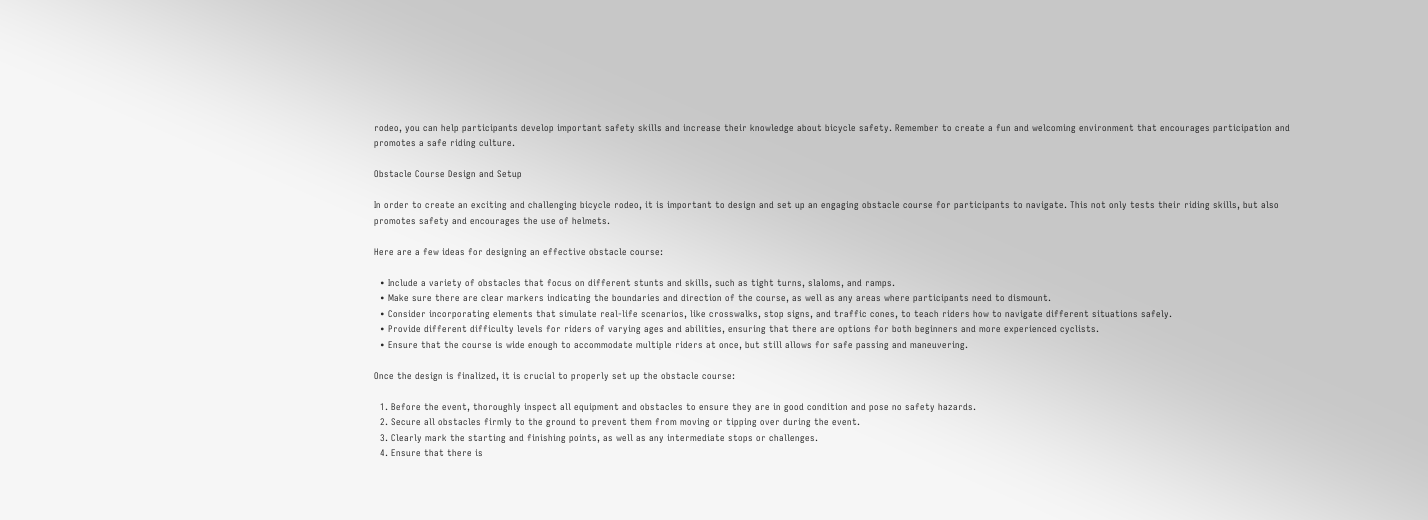rodeo, you can help participants develop important safety skills and increase their knowledge about bicycle safety. Remember to create a fun and welcoming environment that encourages participation and promotes a safe riding culture.

Obstacle Course Design and Setup

In order to create an exciting and challenging bicycle rodeo, it is important to design and set up an engaging obstacle course for participants to navigate. This not only tests their riding skills, but also promotes safety and encourages the use of helmets.

Here are a few ideas for designing an effective obstacle course:

  • Include a variety of obstacles that focus on different stunts and skills, such as tight turns, slaloms, and ramps.
  • Make sure there are clear markers indicating the boundaries and direction of the course, as well as any areas where participants need to dismount.
  • Consider incorporating elements that simulate real-life scenarios, like crosswalks, stop signs, and traffic cones, to teach riders how to navigate different situations safely.
  • Provide different difficulty levels for riders of varying ages and abilities, ensuring that there are options for both beginners and more experienced cyclists.
  • Ensure that the course is wide enough to accommodate multiple riders at once, but still allows for safe passing and maneuvering.

Once the design is finalized, it is crucial to properly set up the obstacle course:

  1. Before the event, thoroughly inspect all equipment and obstacles to ensure they are in good condition and pose no safety hazards.
  2. Secure all obstacles firmly to the ground to prevent them from moving or tipping over during the event.
  3. Clearly mark the starting and finishing points, as well as any intermediate stops or challenges.
  4. Ensure that there is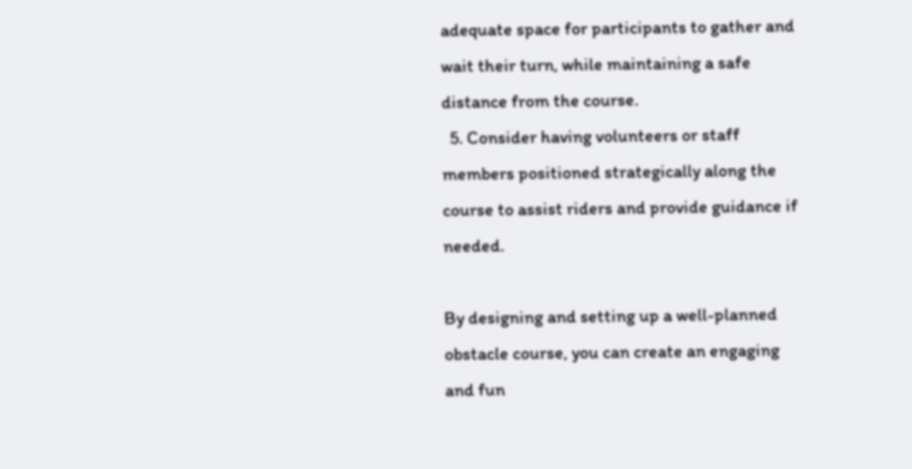adequate space for participants to gather and wait their turn, while maintaining a safe distance from the course.
  5. Consider having volunteers or staff members positioned strategically along the course to assist riders and provide guidance if needed.

By designing and setting up a well-planned obstacle course, you can create an engaging and fun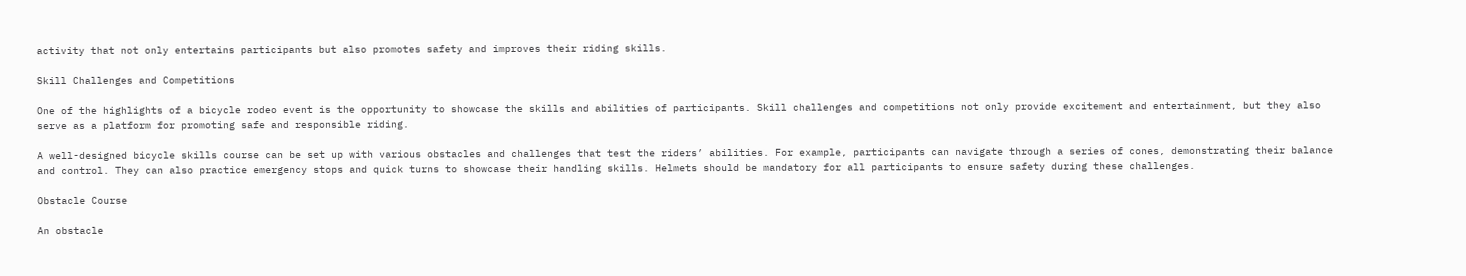activity that not only entertains participants but also promotes safety and improves their riding skills.

Skill Challenges and Competitions

One of the highlights of a bicycle rodeo event is the opportunity to showcase the skills and abilities of participants. Skill challenges and competitions not only provide excitement and entertainment, but they also serve as a platform for promoting safe and responsible riding.

A well-designed bicycle skills course can be set up with various obstacles and challenges that test the riders’ abilities. For example, participants can navigate through a series of cones, demonstrating their balance and control. They can also practice emergency stops and quick turns to showcase their handling skills. Helmets should be mandatory for all participants to ensure safety during these challenges.

Obstacle Course

An obstacle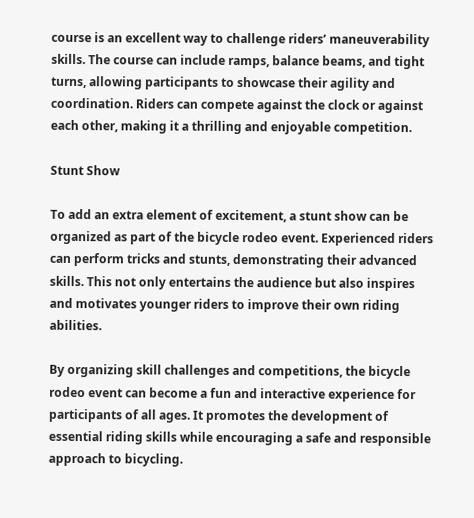course is an excellent way to challenge riders’ maneuverability skills. The course can include ramps, balance beams, and tight turns, allowing participants to showcase their agility and coordination. Riders can compete against the clock or against each other, making it a thrilling and enjoyable competition.

Stunt Show

To add an extra element of excitement, a stunt show can be organized as part of the bicycle rodeo event. Experienced riders can perform tricks and stunts, demonstrating their advanced skills. This not only entertains the audience but also inspires and motivates younger riders to improve their own riding abilities.

By organizing skill challenges and competitions, the bicycle rodeo event can become a fun and interactive experience for participants of all ages. It promotes the development of essential riding skills while encouraging a safe and responsible approach to bicycling.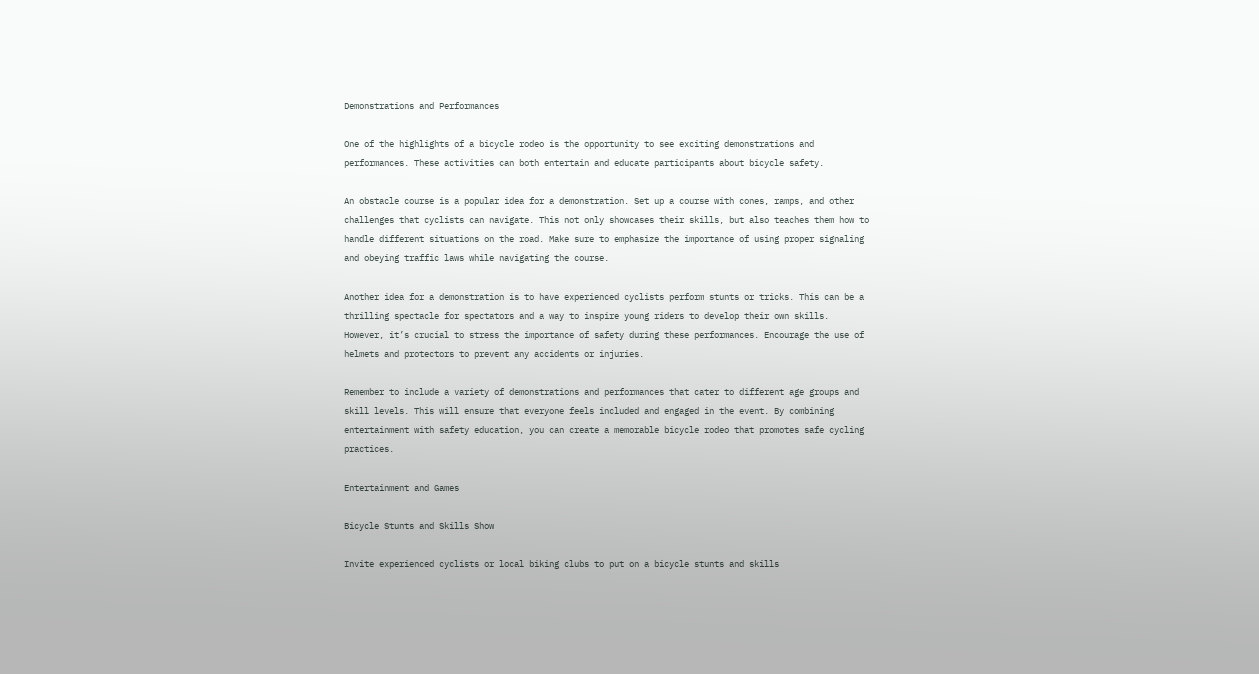Demonstrations and Performances

One of the highlights of a bicycle rodeo is the opportunity to see exciting demonstrations and performances. These activities can both entertain and educate participants about bicycle safety.

An obstacle course is a popular idea for a demonstration. Set up a course with cones, ramps, and other challenges that cyclists can navigate. This not only showcases their skills, but also teaches them how to handle different situations on the road. Make sure to emphasize the importance of using proper signaling and obeying traffic laws while navigating the course.

Another idea for a demonstration is to have experienced cyclists perform stunts or tricks. This can be a thrilling spectacle for spectators and a way to inspire young riders to develop their own skills. However, it’s crucial to stress the importance of safety during these performances. Encourage the use of helmets and protectors to prevent any accidents or injuries.

Remember to include a variety of demonstrations and performances that cater to different age groups and skill levels. This will ensure that everyone feels included and engaged in the event. By combining entertainment with safety education, you can create a memorable bicycle rodeo that promotes safe cycling practices.

Entertainment and Games

Bicycle Stunts and Skills Show

Invite experienced cyclists or local biking clubs to put on a bicycle stunts and skills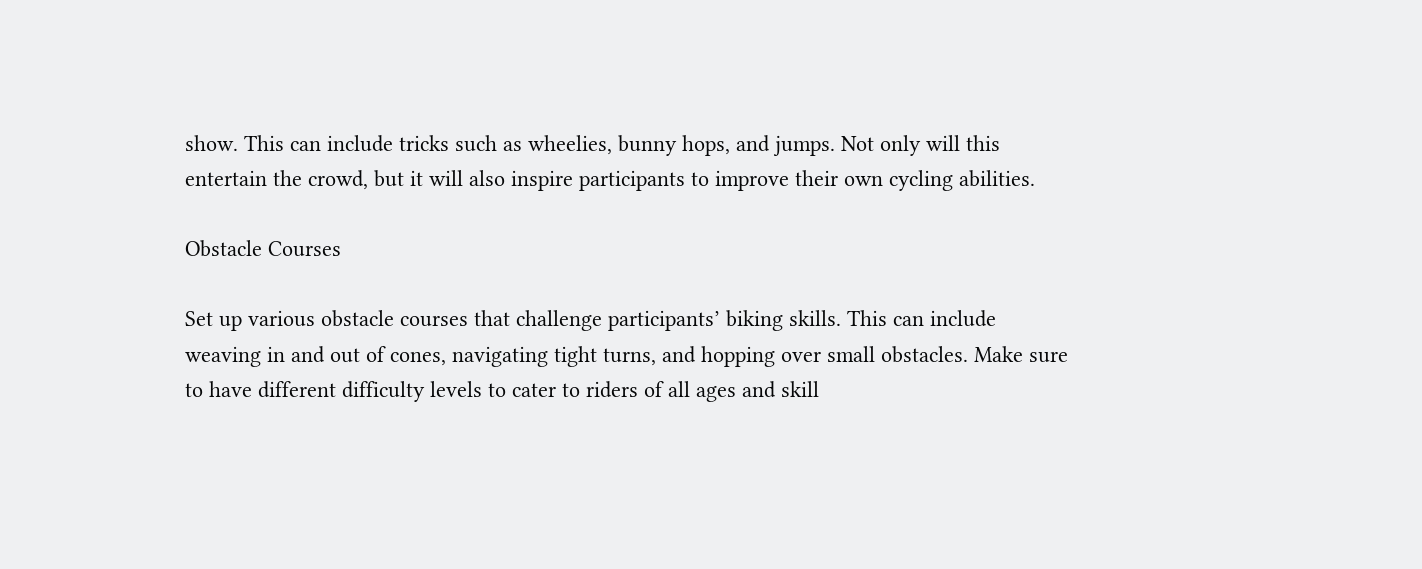show. This can include tricks such as wheelies, bunny hops, and jumps. Not only will this entertain the crowd, but it will also inspire participants to improve their own cycling abilities.

Obstacle Courses

Set up various obstacle courses that challenge participants’ biking skills. This can include weaving in and out of cones, navigating tight turns, and hopping over small obstacles. Make sure to have different difficulty levels to cater to riders of all ages and skill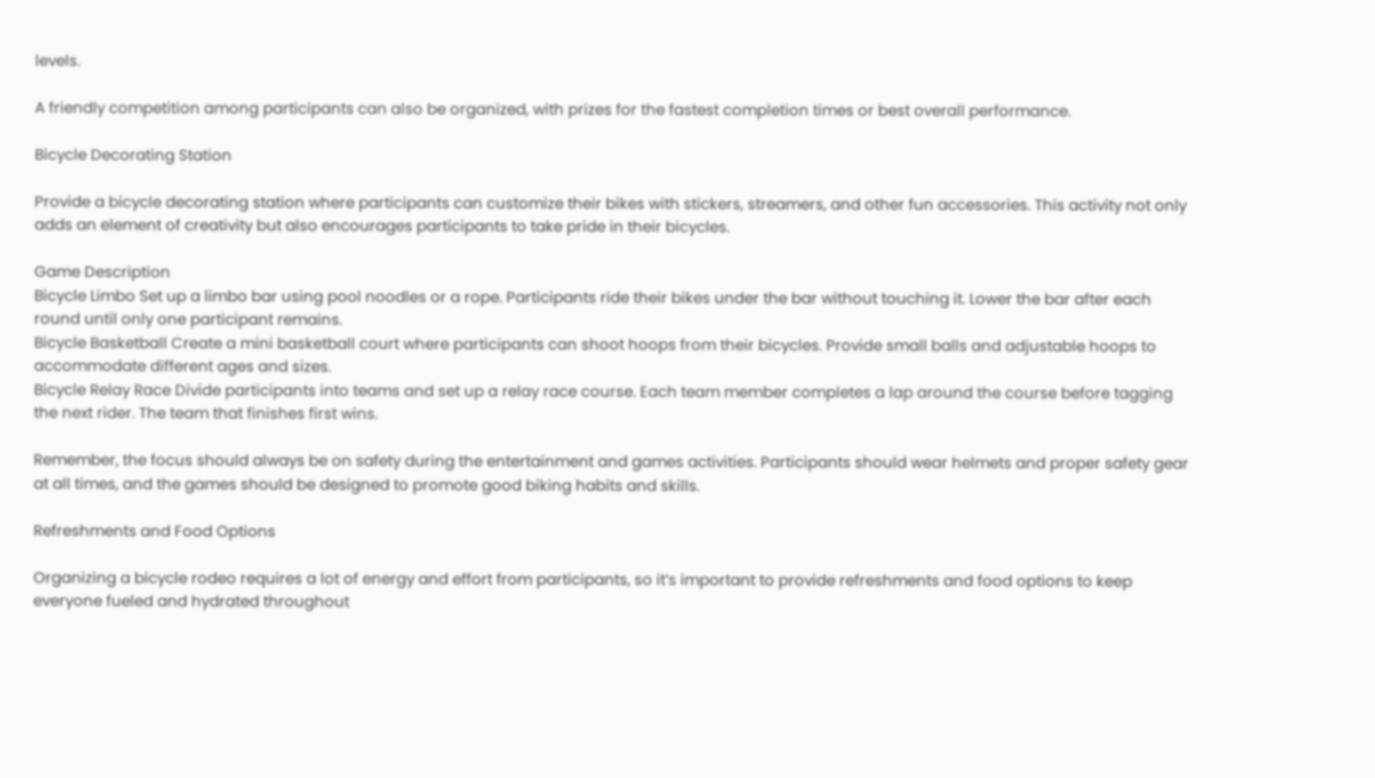levels.

A friendly competition among participants can also be organized, with prizes for the fastest completion times or best overall performance.

Bicycle Decorating Station

Provide a bicycle decorating station where participants can customize their bikes with stickers, streamers, and other fun accessories. This activity not only adds an element of creativity but also encourages participants to take pride in their bicycles.

Game Description
Bicycle Limbo Set up a limbo bar using pool noodles or a rope. Participants ride their bikes under the bar without touching it. Lower the bar after each round until only one participant remains.
Bicycle Basketball Create a mini basketball court where participants can shoot hoops from their bicycles. Provide small balls and adjustable hoops to accommodate different ages and sizes.
Bicycle Relay Race Divide participants into teams and set up a relay race course. Each team member completes a lap around the course before tagging the next rider. The team that finishes first wins.

Remember, the focus should always be on safety during the entertainment and games activities. Participants should wear helmets and proper safety gear at all times, and the games should be designed to promote good biking habits and skills.

Refreshments and Food Options

Organizing a bicycle rodeo requires a lot of energy and effort from participants, so it’s important to provide refreshments and food options to keep everyone fueled and hydrated throughout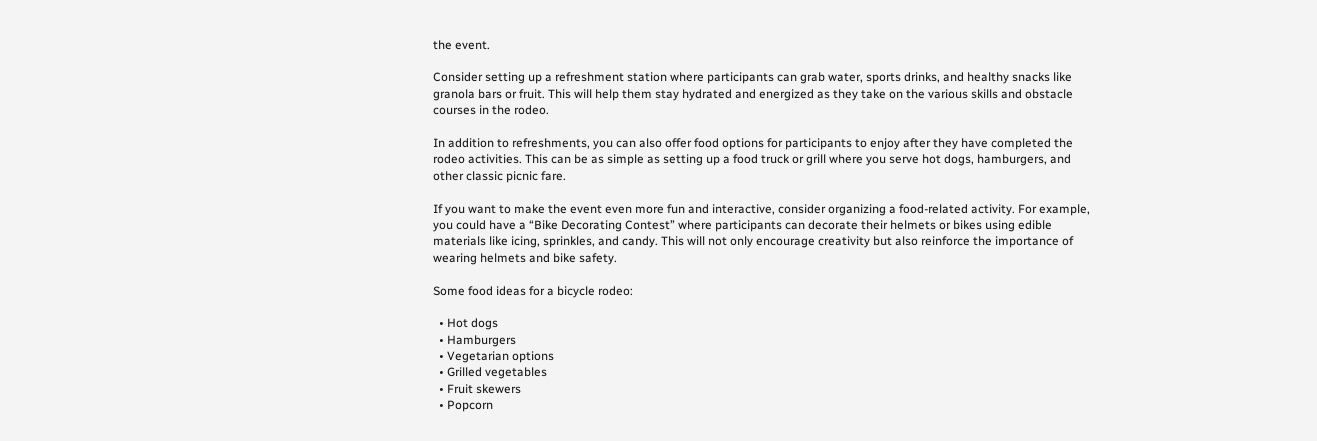the event.

Consider setting up a refreshment station where participants can grab water, sports drinks, and healthy snacks like granola bars or fruit. This will help them stay hydrated and energized as they take on the various skills and obstacle courses in the rodeo.

In addition to refreshments, you can also offer food options for participants to enjoy after they have completed the rodeo activities. This can be as simple as setting up a food truck or grill where you serve hot dogs, hamburgers, and other classic picnic fare.

If you want to make the event even more fun and interactive, consider organizing a food-related activity. For example, you could have a “Bike Decorating Contest” where participants can decorate their helmets or bikes using edible materials like icing, sprinkles, and candy. This will not only encourage creativity but also reinforce the importance of wearing helmets and bike safety.

Some food ideas for a bicycle rodeo:

  • Hot dogs
  • Hamburgers
  • Vegetarian options
  • Grilled vegetables
  • Fruit skewers
  • Popcorn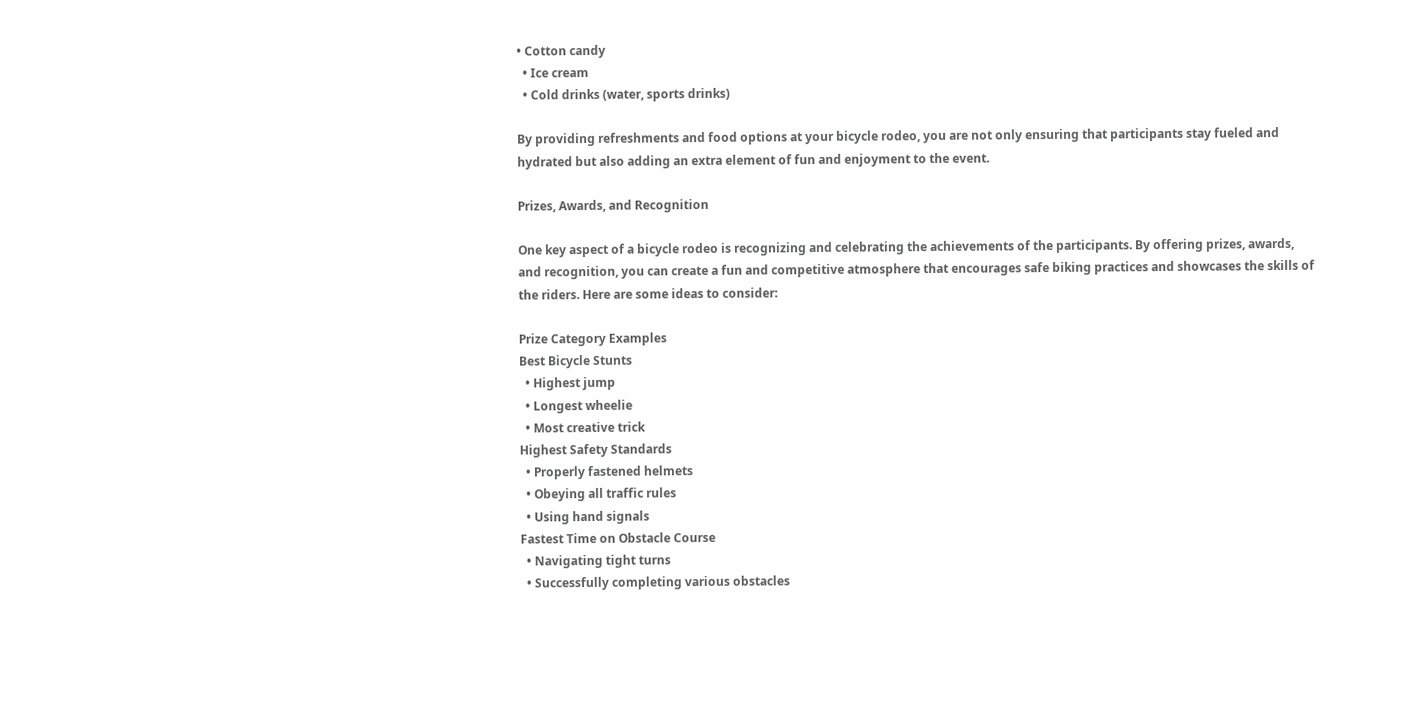• Cotton candy
  • Ice cream
  • Cold drinks (water, sports drinks)

By providing refreshments and food options at your bicycle rodeo, you are not only ensuring that participants stay fueled and hydrated but also adding an extra element of fun and enjoyment to the event.

Prizes, Awards, and Recognition

One key aspect of a bicycle rodeo is recognizing and celebrating the achievements of the participants. By offering prizes, awards, and recognition, you can create a fun and competitive atmosphere that encourages safe biking practices and showcases the skills of the riders. Here are some ideas to consider:

Prize Category Examples
Best Bicycle Stunts
  • Highest jump
  • Longest wheelie
  • Most creative trick
Highest Safety Standards
  • Properly fastened helmets
  • Obeying all traffic rules
  • Using hand signals
Fastest Time on Obstacle Course
  • Navigating tight turns
  • Successfully completing various obstacles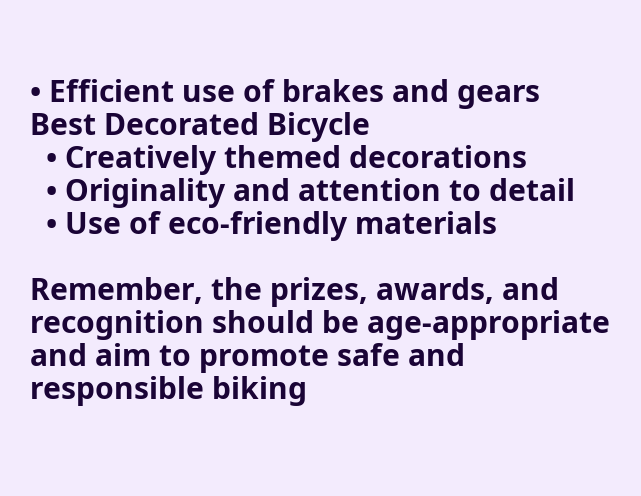• Efficient use of brakes and gears
Best Decorated Bicycle
  • Creatively themed decorations
  • Originality and attention to detail
  • Use of eco-friendly materials

Remember, the prizes, awards, and recognition should be age-appropriate and aim to promote safe and responsible biking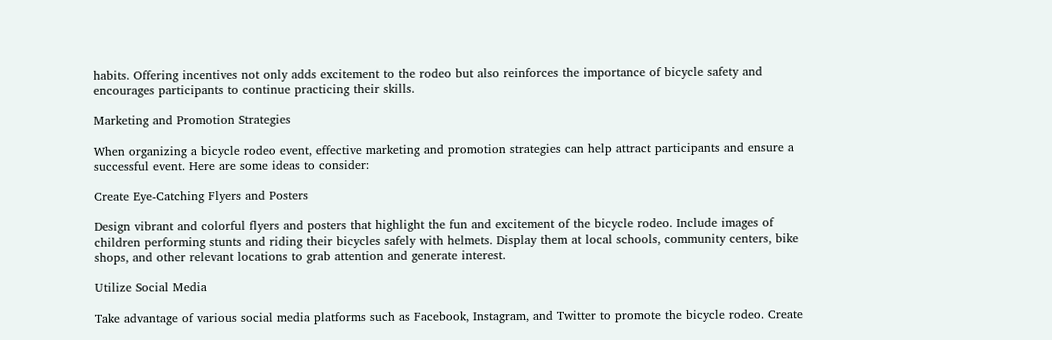habits. Offering incentives not only adds excitement to the rodeo but also reinforces the importance of bicycle safety and encourages participants to continue practicing their skills.

Marketing and Promotion Strategies

When organizing a bicycle rodeo event, effective marketing and promotion strategies can help attract participants and ensure a successful event. Here are some ideas to consider:

Create Eye-Catching Flyers and Posters

Design vibrant and colorful flyers and posters that highlight the fun and excitement of the bicycle rodeo. Include images of children performing stunts and riding their bicycles safely with helmets. Display them at local schools, community centers, bike shops, and other relevant locations to grab attention and generate interest.

Utilize Social Media

Take advantage of various social media platforms such as Facebook, Instagram, and Twitter to promote the bicycle rodeo. Create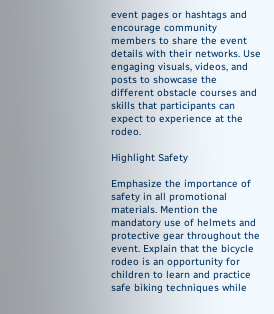event pages or hashtags and encourage community members to share the event details with their networks. Use engaging visuals, videos, and posts to showcase the different obstacle courses and skills that participants can expect to experience at the rodeo.

Highlight Safety

Emphasize the importance of safety in all promotional materials. Mention the mandatory use of helmets and protective gear throughout the event. Explain that the bicycle rodeo is an opportunity for children to learn and practice safe biking techniques while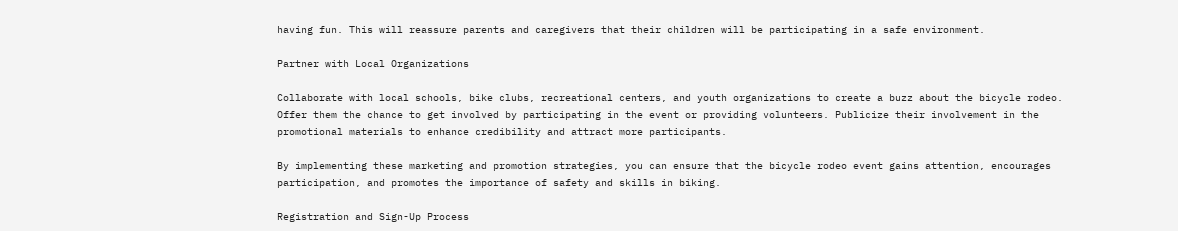having fun. This will reassure parents and caregivers that their children will be participating in a safe environment.

Partner with Local Organizations

Collaborate with local schools, bike clubs, recreational centers, and youth organizations to create a buzz about the bicycle rodeo. Offer them the chance to get involved by participating in the event or providing volunteers. Publicize their involvement in the promotional materials to enhance credibility and attract more participants.

By implementing these marketing and promotion strategies, you can ensure that the bicycle rodeo event gains attention, encourages participation, and promotes the importance of safety and skills in biking.

Registration and Sign-Up Process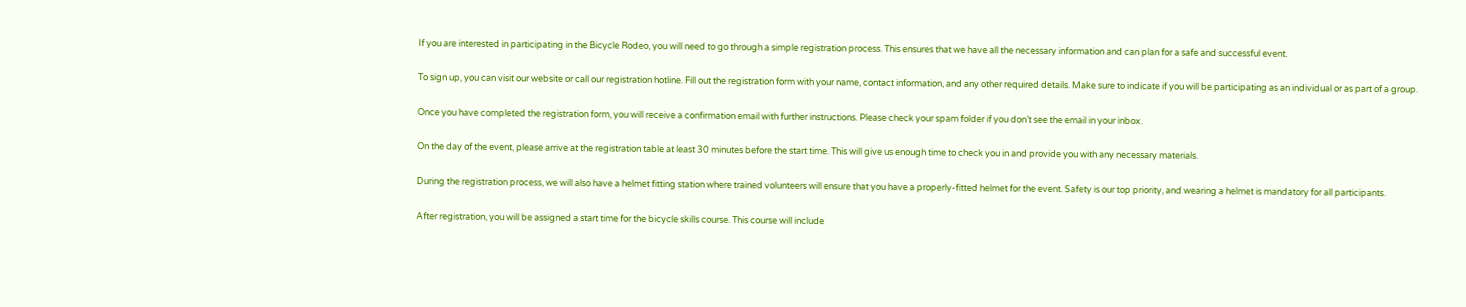If you are interested in participating in the Bicycle Rodeo, you will need to go through a simple registration process. This ensures that we have all the necessary information and can plan for a safe and successful event.

To sign up, you can visit our website or call our registration hotline. Fill out the registration form with your name, contact information, and any other required details. Make sure to indicate if you will be participating as an individual or as part of a group.

Once you have completed the registration form, you will receive a confirmation email with further instructions. Please check your spam folder if you don’t see the email in your inbox.

On the day of the event, please arrive at the registration table at least 30 minutes before the start time. This will give us enough time to check you in and provide you with any necessary materials.

During the registration process, we will also have a helmet fitting station where trained volunteers will ensure that you have a properly-fitted helmet for the event. Safety is our top priority, and wearing a helmet is mandatory for all participants.

After registration, you will be assigned a start time for the bicycle skills course. This course will include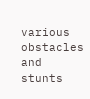various obstacles and stunts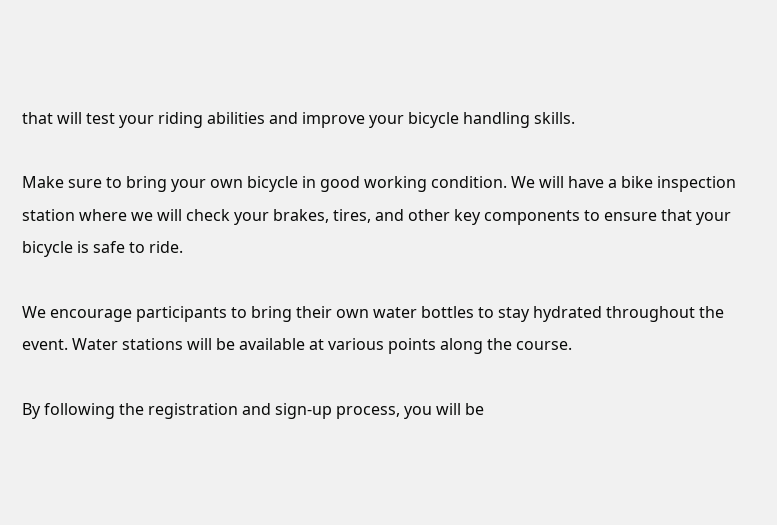that will test your riding abilities and improve your bicycle handling skills.

Make sure to bring your own bicycle in good working condition. We will have a bike inspection station where we will check your brakes, tires, and other key components to ensure that your bicycle is safe to ride.

We encourage participants to bring their own water bottles to stay hydrated throughout the event. Water stations will be available at various points along the course.

By following the registration and sign-up process, you will be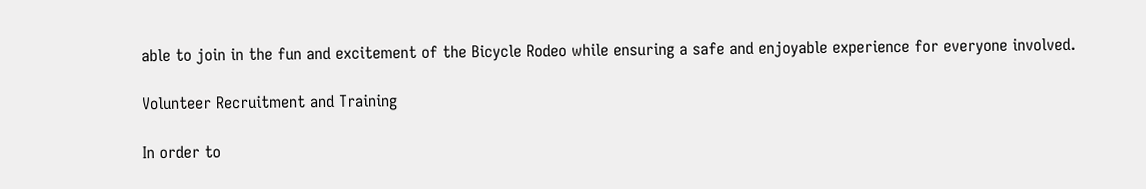able to join in the fun and excitement of the Bicycle Rodeo while ensuring a safe and enjoyable experience for everyone involved.

Volunteer Recruitment and Training

In order to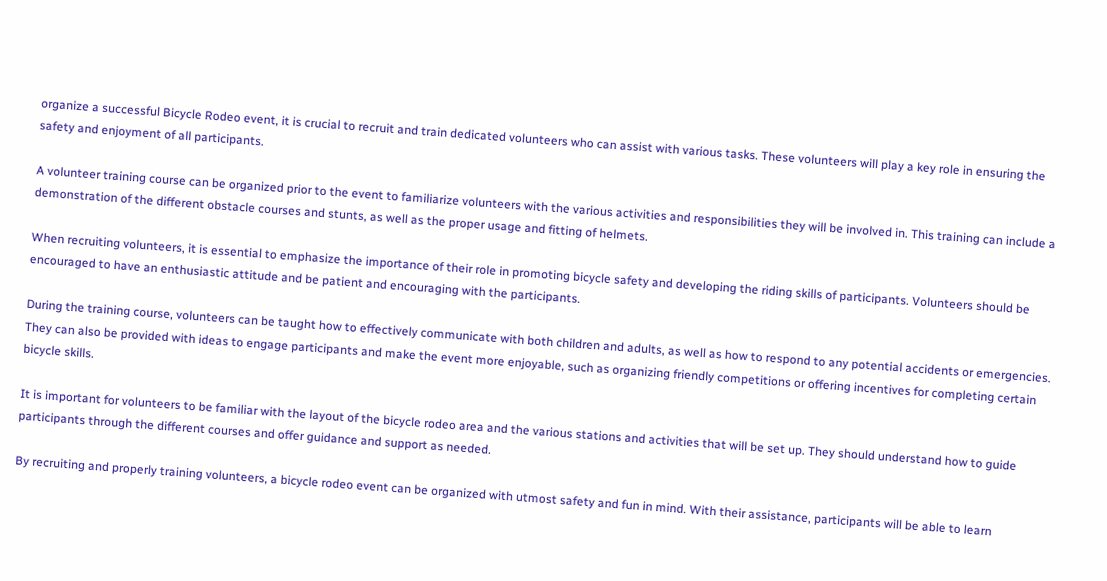organize a successful Bicycle Rodeo event, it is crucial to recruit and train dedicated volunteers who can assist with various tasks. These volunteers will play a key role in ensuring the safety and enjoyment of all participants.

A volunteer training course can be organized prior to the event to familiarize volunteers with the various activities and responsibilities they will be involved in. This training can include a demonstration of the different obstacle courses and stunts, as well as the proper usage and fitting of helmets.

When recruiting volunteers, it is essential to emphasize the importance of their role in promoting bicycle safety and developing the riding skills of participants. Volunteers should be encouraged to have an enthusiastic attitude and be patient and encouraging with the participants.

During the training course, volunteers can be taught how to effectively communicate with both children and adults, as well as how to respond to any potential accidents or emergencies. They can also be provided with ideas to engage participants and make the event more enjoyable, such as organizing friendly competitions or offering incentives for completing certain bicycle skills.

It is important for volunteers to be familiar with the layout of the bicycle rodeo area and the various stations and activities that will be set up. They should understand how to guide participants through the different courses and offer guidance and support as needed.

By recruiting and properly training volunteers, a bicycle rodeo event can be organized with utmost safety and fun in mind. With their assistance, participants will be able to learn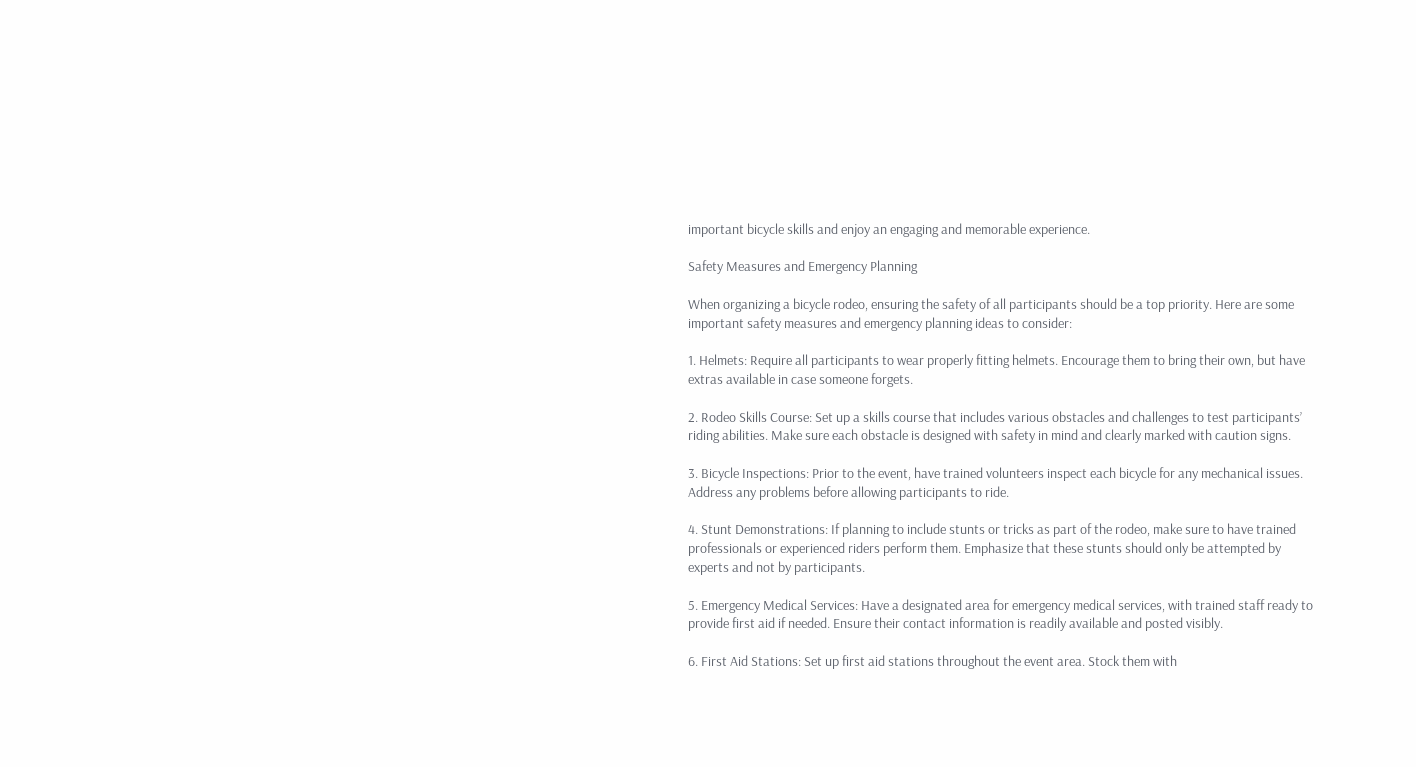important bicycle skills and enjoy an engaging and memorable experience.

Safety Measures and Emergency Planning

When organizing a bicycle rodeo, ensuring the safety of all participants should be a top priority. Here are some important safety measures and emergency planning ideas to consider:

1. Helmets: Require all participants to wear properly fitting helmets. Encourage them to bring their own, but have extras available in case someone forgets.

2. Rodeo Skills Course: Set up a skills course that includes various obstacles and challenges to test participants’ riding abilities. Make sure each obstacle is designed with safety in mind and clearly marked with caution signs.

3. Bicycle Inspections: Prior to the event, have trained volunteers inspect each bicycle for any mechanical issues. Address any problems before allowing participants to ride.

4. Stunt Demonstrations: If planning to include stunts or tricks as part of the rodeo, make sure to have trained professionals or experienced riders perform them. Emphasize that these stunts should only be attempted by experts and not by participants.

5. Emergency Medical Services: Have a designated area for emergency medical services, with trained staff ready to provide first aid if needed. Ensure their contact information is readily available and posted visibly.

6. First Aid Stations: Set up first aid stations throughout the event area. Stock them with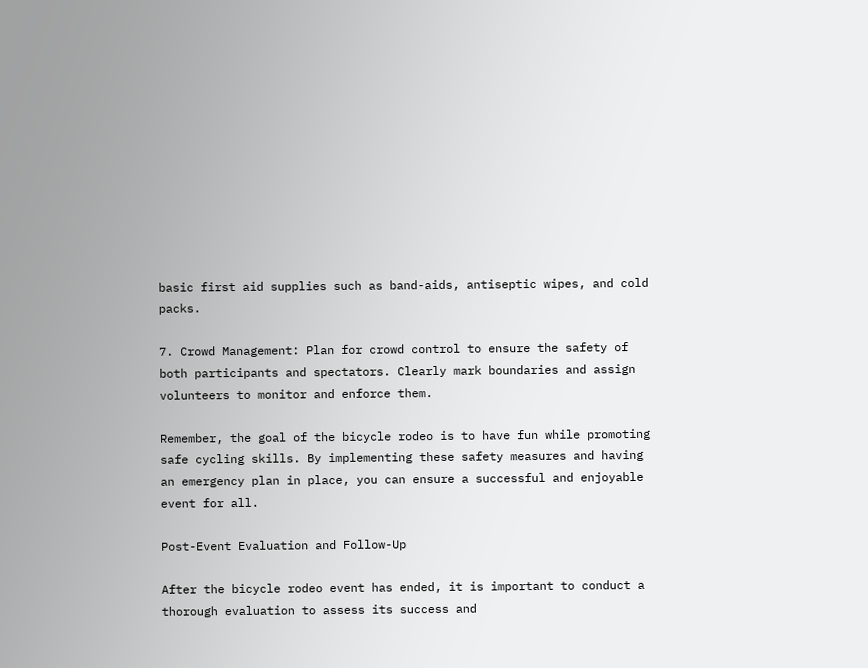basic first aid supplies such as band-aids, antiseptic wipes, and cold packs.

7. Crowd Management: Plan for crowd control to ensure the safety of both participants and spectators. Clearly mark boundaries and assign volunteers to monitor and enforce them.

Remember, the goal of the bicycle rodeo is to have fun while promoting safe cycling skills. By implementing these safety measures and having an emergency plan in place, you can ensure a successful and enjoyable event for all.

Post-Event Evaluation and Follow-Up

After the bicycle rodeo event has ended, it is important to conduct a thorough evaluation to assess its success and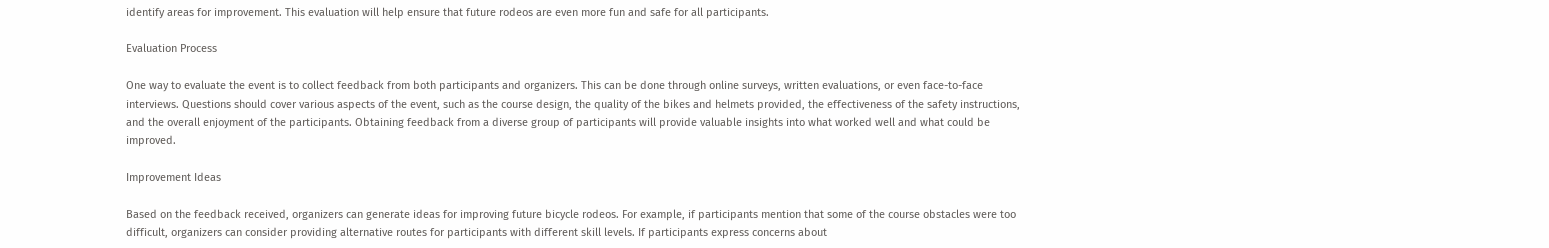identify areas for improvement. This evaluation will help ensure that future rodeos are even more fun and safe for all participants.

Evaluation Process

One way to evaluate the event is to collect feedback from both participants and organizers. This can be done through online surveys, written evaluations, or even face-to-face interviews. Questions should cover various aspects of the event, such as the course design, the quality of the bikes and helmets provided, the effectiveness of the safety instructions, and the overall enjoyment of the participants. Obtaining feedback from a diverse group of participants will provide valuable insights into what worked well and what could be improved.

Improvement Ideas

Based on the feedback received, organizers can generate ideas for improving future bicycle rodeos. For example, if participants mention that some of the course obstacles were too difficult, organizers can consider providing alternative routes for participants with different skill levels. If participants express concerns about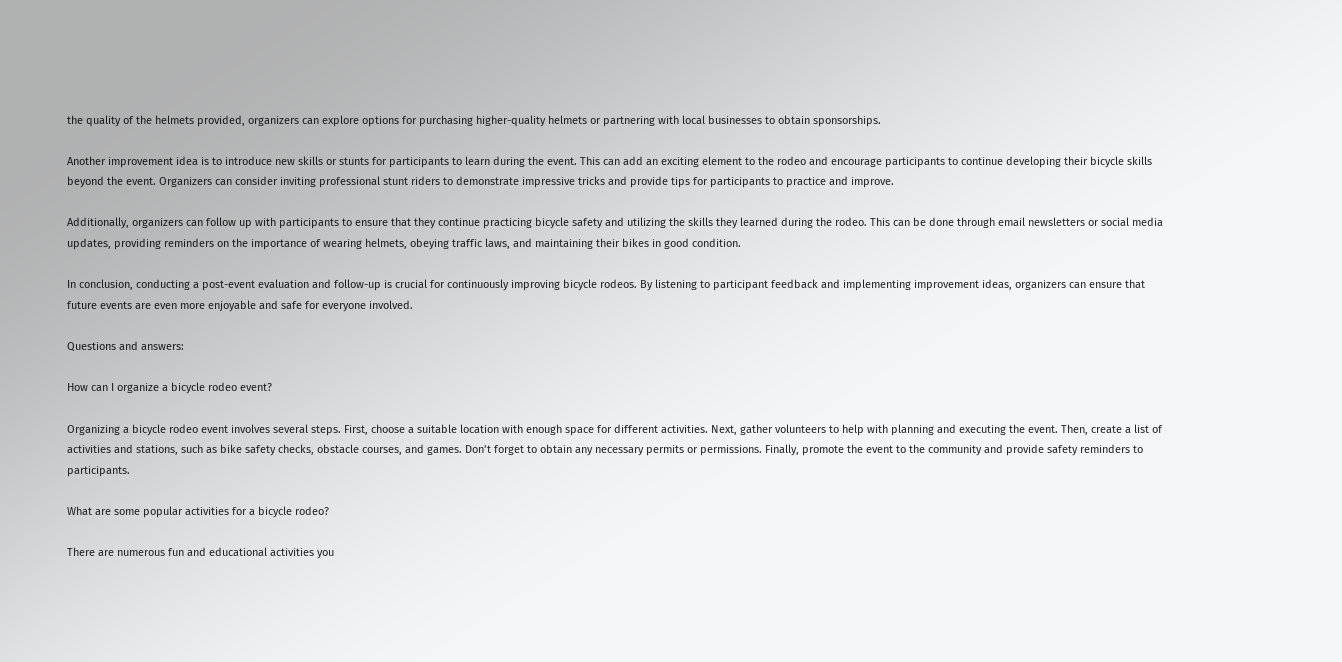the quality of the helmets provided, organizers can explore options for purchasing higher-quality helmets or partnering with local businesses to obtain sponsorships.

Another improvement idea is to introduce new skills or stunts for participants to learn during the event. This can add an exciting element to the rodeo and encourage participants to continue developing their bicycle skills beyond the event. Organizers can consider inviting professional stunt riders to demonstrate impressive tricks and provide tips for participants to practice and improve.

Additionally, organizers can follow up with participants to ensure that they continue practicing bicycle safety and utilizing the skills they learned during the rodeo. This can be done through email newsletters or social media updates, providing reminders on the importance of wearing helmets, obeying traffic laws, and maintaining their bikes in good condition.

In conclusion, conducting a post-event evaluation and follow-up is crucial for continuously improving bicycle rodeos. By listening to participant feedback and implementing improvement ideas, organizers can ensure that future events are even more enjoyable and safe for everyone involved.

Questions and answers:

How can I organize a bicycle rodeo event?

Organizing a bicycle rodeo event involves several steps. First, choose a suitable location with enough space for different activities. Next, gather volunteers to help with planning and executing the event. Then, create a list of activities and stations, such as bike safety checks, obstacle courses, and games. Don’t forget to obtain any necessary permits or permissions. Finally, promote the event to the community and provide safety reminders to participants.

What are some popular activities for a bicycle rodeo?

There are numerous fun and educational activities you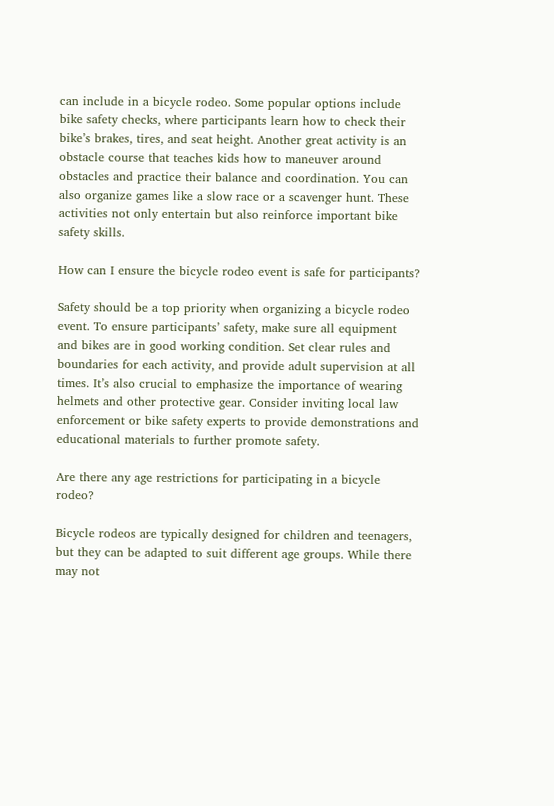can include in a bicycle rodeo. Some popular options include bike safety checks, where participants learn how to check their bike’s brakes, tires, and seat height. Another great activity is an obstacle course that teaches kids how to maneuver around obstacles and practice their balance and coordination. You can also organize games like a slow race or a scavenger hunt. These activities not only entertain but also reinforce important bike safety skills.

How can I ensure the bicycle rodeo event is safe for participants?

Safety should be a top priority when organizing a bicycle rodeo event. To ensure participants’ safety, make sure all equipment and bikes are in good working condition. Set clear rules and boundaries for each activity, and provide adult supervision at all times. It’s also crucial to emphasize the importance of wearing helmets and other protective gear. Consider inviting local law enforcement or bike safety experts to provide demonstrations and educational materials to further promote safety.

Are there any age restrictions for participating in a bicycle rodeo?

Bicycle rodeos are typically designed for children and teenagers, but they can be adapted to suit different age groups. While there may not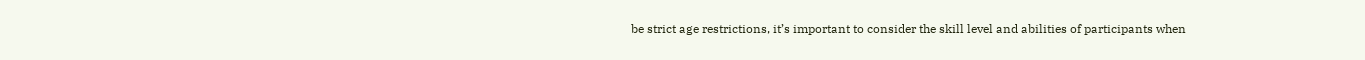be strict age restrictions, it’s important to consider the skill level and abilities of participants when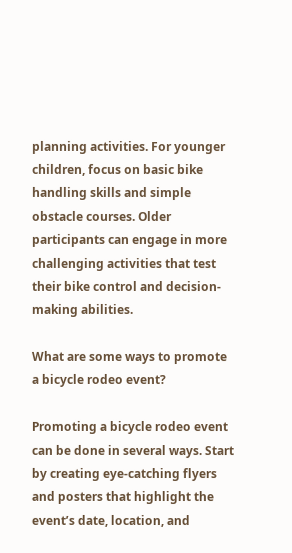planning activities. For younger children, focus on basic bike handling skills and simple obstacle courses. Older participants can engage in more challenging activities that test their bike control and decision-making abilities.

What are some ways to promote a bicycle rodeo event?

Promoting a bicycle rodeo event can be done in several ways. Start by creating eye-catching flyers and posters that highlight the event’s date, location, and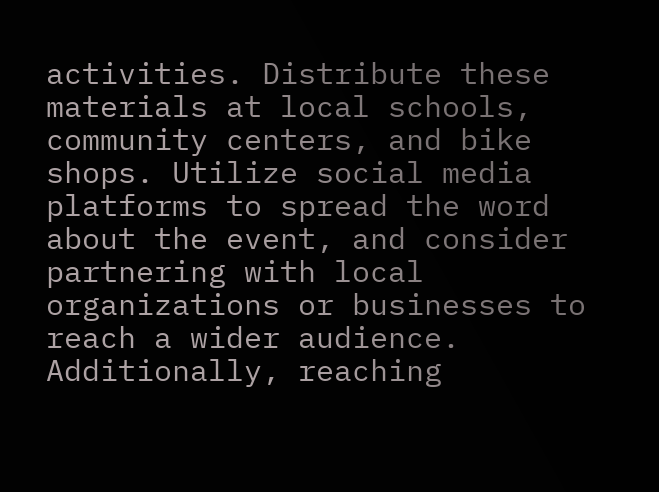activities. Distribute these materials at local schools, community centers, and bike shops. Utilize social media platforms to spread the word about the event, and consider partnering with local organizations or businesses to reach a wider audience. Additionally, reaching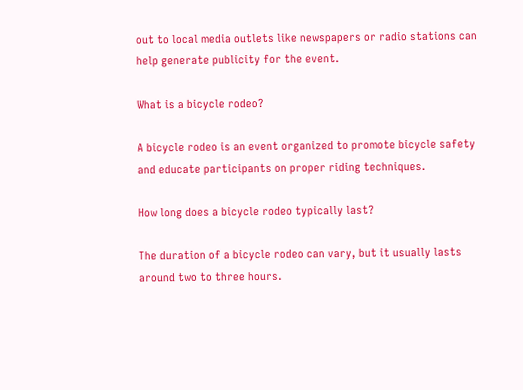out to local media outlets like newspapers or radio stations can help generate publicity for the event.

What is a bicycle rodeo?

A bicycle rodeo is an event organized to promote bicycle safety and educate participants on proper riding techniques.

How long does a bicycle rodeo typically last?

The duration of a bicycle rodeo can vary, but it usually lasts around two to three hours.